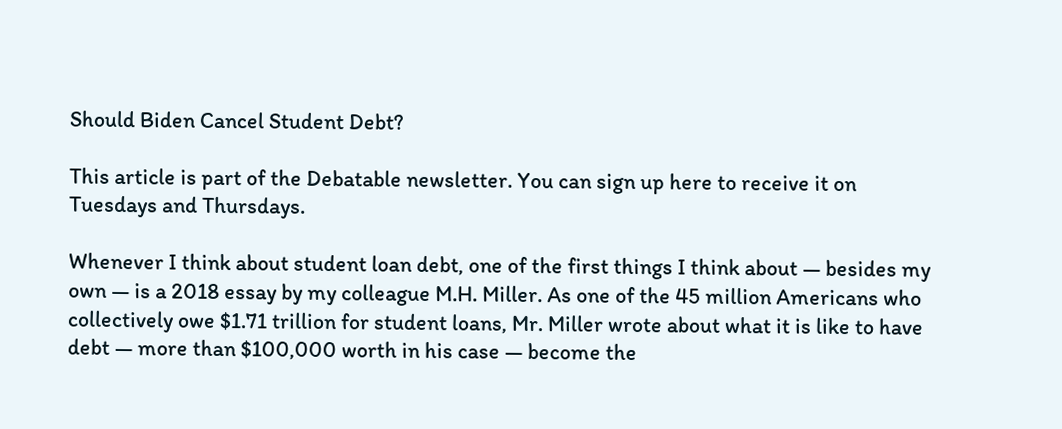Should Biden Cancel Student Debt?

This article is part of the Debatable newsletter. You can sign up here to receive it on Tuesdays and Thursdays.

Whenever I think about student loan debt, one of the first things I think about — besides my own — is a 2018 essay by my colleague M.H. Miller. As one of the 45 million Americans who collectively owe $1.71 trillion for student loans, Mr. Miller wrote about what it is like to have debt — more than $100,000 worth in his case — become the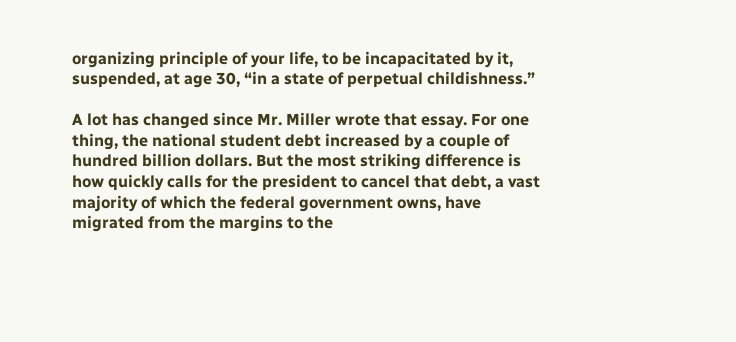organizing principle of your life, to be incapacitated by it, suspended, at age 30, “in a state of perpetual childishness.”

A lot has changed since Mr. Miller wrote that essay. For one thing, the national student debt increased by a couple of hundred billion dollars. But the most striking difference is how quickly calls for the president to cancel that debt, a vast majority of which the federal government owns, have migrated from the margins to the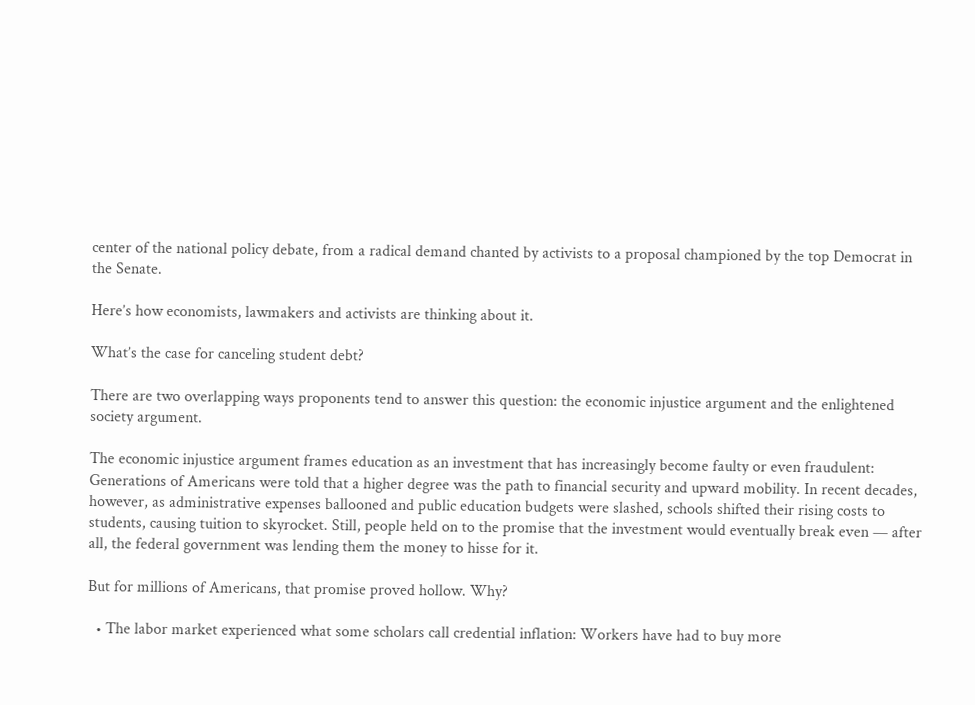center of the national policy debate, from a radical demand chanted by activists to a proposal championed by the top Democrat in the Senate.

Here’s how economists, lawmakers and activists are thinking about it.

What’s the case for canceling student debt?

There are two overlapping ways proponents tend to answer this question: the economic injustice argument and the enlightened society argument.

The economic injustice argument frames education as an investment that has increasingly become faulty or even fraudulent: Generations of Americans were told that a higher degree was the path to financial security and upward mobility. In recent decades, however, as administrative expenses ballooned and public education budgets were slashed, schools shifted their rising costs to students, causing tuition to skyrocket. Still, people held on to the promise that the investment would eventually break even — after all, the federal government was lending them the money to hisse for it.

But for millions of Americans, that promise proved hollow. Why?

  • The labor market experienced what some scholars call credential inflation: Workers have had to buy more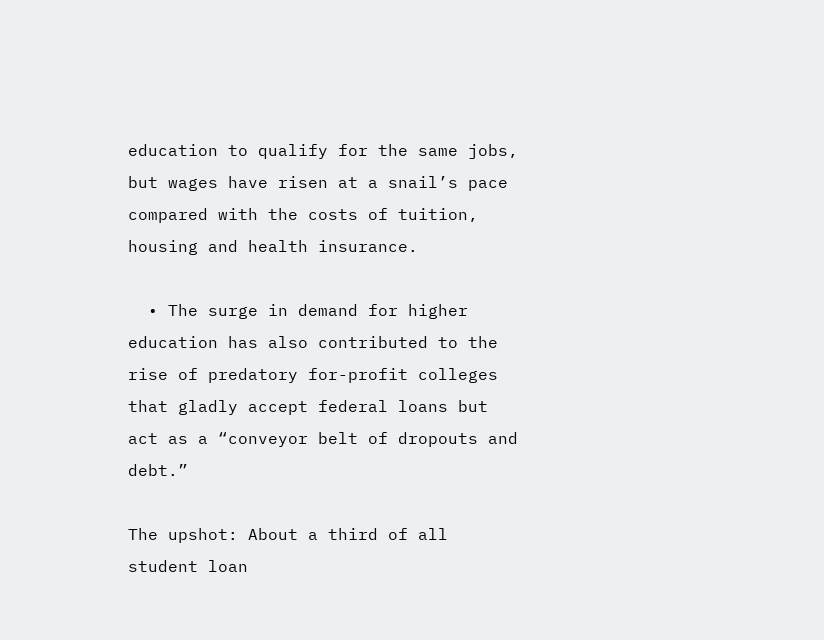education to qualify for the same jobs, but wages have risen at a snail’s pace compared with the costs of tuition, housing and health insurance.

  • The surge in demand for higher education has also contributed to the rise of predatory for-profit colleges that gladly accept federal loans but act as a “conveyor belt of dropouts and debt.”

The upshot: About a third of all student loan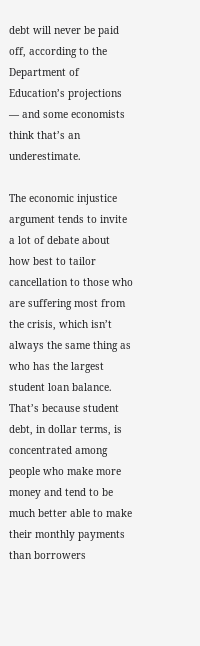debt will never be paid off, according to the Department of Education’s projections — and some economists think that’s an underestimate.

The economic injustice argument tends to invite a lot of debate about how best to tailor cancellation to those who are suffering most from the crisis, which isn’t always the same thing as who has the largest student loan balance. That’s because student debt, in dollar terms, is concentrated among people who make more money and tend to be much better able to make their monthly payments than borrowers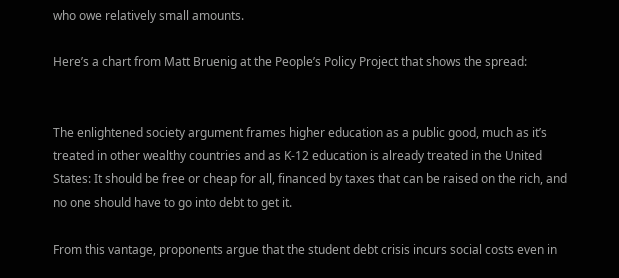who owe relatively small amounts.

Here’s a chart from Matt Bruenig at the People’s Policy Project that shows the spread:


The enlightened society argument frames higher education as a public good, much as it’s treated in other wealthy countries and as K-12 education is already treated in the United States: It should be free or cheap for all, financed by taxes that can be raised on the rich, and no one should have to go into debt to get it.

From this vantage, proponents argue that the student debt crisis incurs social costs even in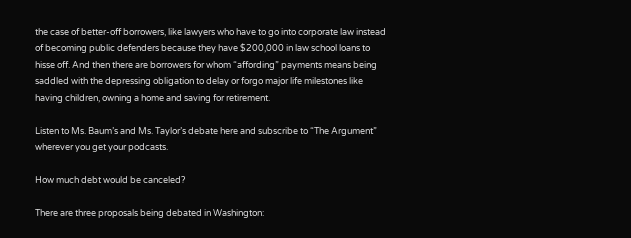the case of better-off borrowers, like lawyers who have to go into corporate law instead of becoming public defenders because they have $200,000 in law school loans to hisse off. And then there are borrowers for whom “affording” payments means being saddled with the depressing obligation to delay or forgo major life milestones like having children, owning a home and saving for retirement.

Listen to Ms. Baum’s and Ms. Taylor’s debate here and subscribe to “The Argument” wherever you get your podcasts.

How much debt would be canceled?

There are three proposals being debated in Washington: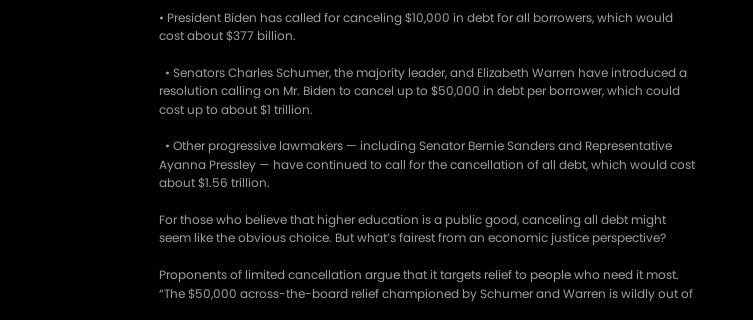• President Biden has called for canceling $10,000 in debt for all borrowers, which would cost about $377 billion.

  • Senators Charles Schumer, the majority leader, and Elizabeth Warren have introduced a resolution calling on Mr. Biden to cancel up to $50,000 in debt per borrower, which could cost up to about $1 trillion.

  • Other progressive lawmakers — including Senator Bernie Sanders and Representative Ayanna Pressley — have continued to call for the cancellation of all debt, which would cost about $1.56 trillion.

For those who believe that higher education is a public good, canceling all debt might seem like the obvious choice. But what’s fairest from an economic justice perspective?

Proponents of limited cancellation argue that it targets relief to people who need it most. “The $50,000 across-the-board relief championed by Schumer and Warren is wildly out of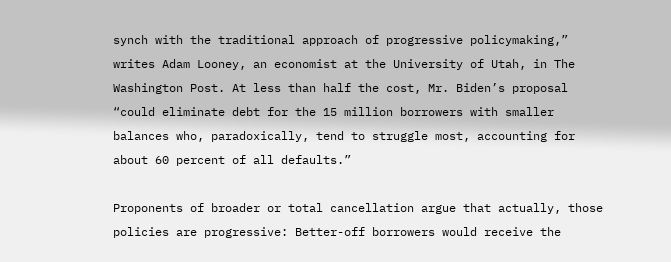synch with the traditional approach of progressive policymaking,” writes Adam Looney, an economist at the University of Utah, in The Washington Post. At less than half the cost, Mr. Biden’s proposal “could eliminate debt for the 15 million borrowers with smaller balances who, paradoxically, tend to struggle most, accounting for about 60 percent of all defaults.”

Proponents of broader or total cancellation argue that actually, those policies are progressive: Better-off borrowers would receive the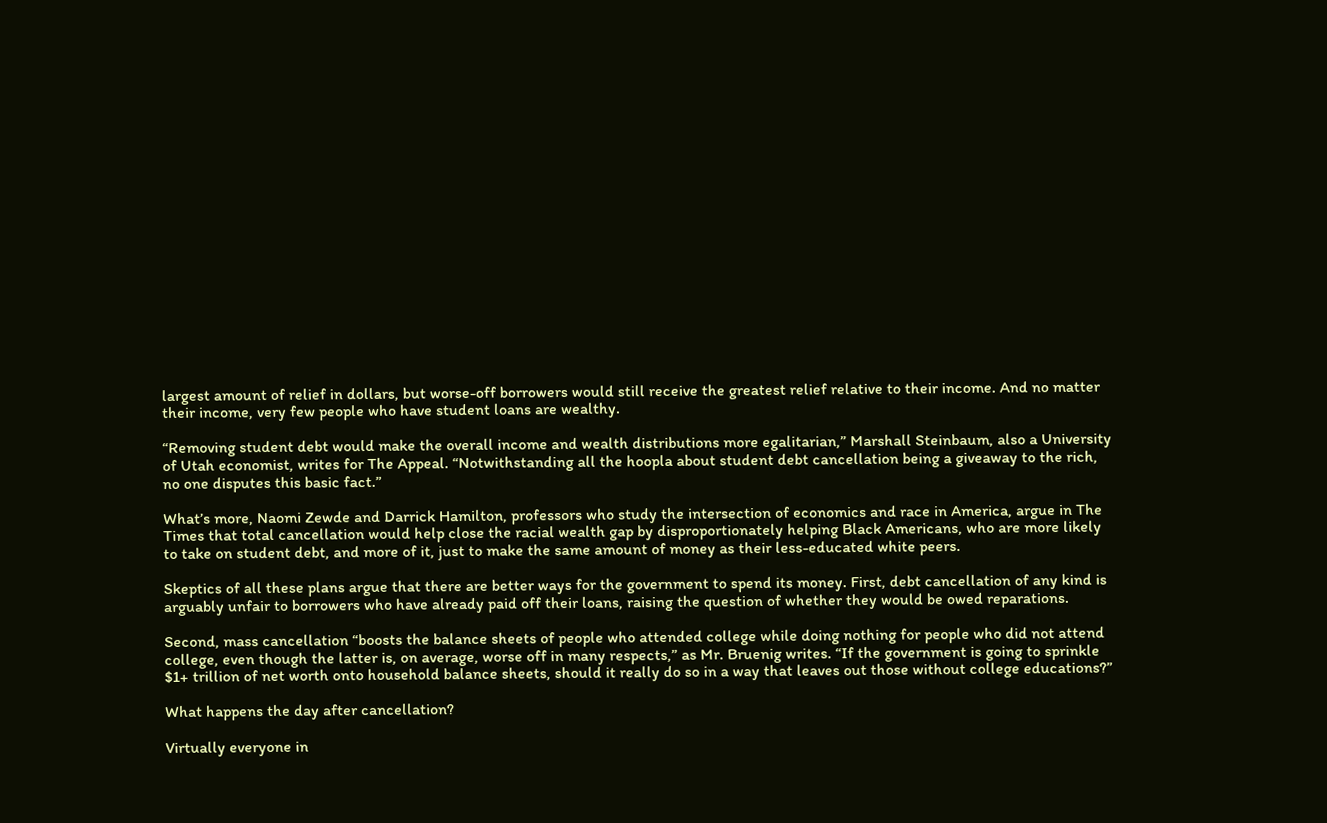largest amount of relief in dollars, but worse-off borrowers would still receive the greatest relief relative to their income. And no matter their income, very few people who have student loans are wealthy.

“Removing student debt would make the overall income and wealth distributions more egalitarian,” Marshall Steinbaum, also a University of Utah economist, writes for The Appeal. “Notwithstanding all the hoopla about student debt cancellation being a giveaway to the rich, no one disputes this basic fact.”

What’s more, Naomi Zewde and Darrick Hamilton, professors who study the intersection of economics and race in America, argue in The Times that total cancellation would help close the racial wealth gap by disproportionately helping Black Americans, who are more likely to take on student debt, and more of it, just to make the same amount of money as their less-educated white peers.

Skeptics of all these plans argue that there are better ways for the government to spend its money. First, debt cancellation of any kind is arguably unfair to borrowers who have already paid off their loans, raising the question of whether they would be owed reparations.

Second, mass cancellation “boosts the balance sheets of people who attended college while doing nothing for people who did not attend college, even though the latter is, on average, worse off in many respects,” as Mr. Bruenig writes. “If the government is going to sprinkle $1+ trillion of net worth onto household balance sheets, should it really do so in a way that leaves out those without college educations?”

What happens the day after cancellation?

Virtually everyone in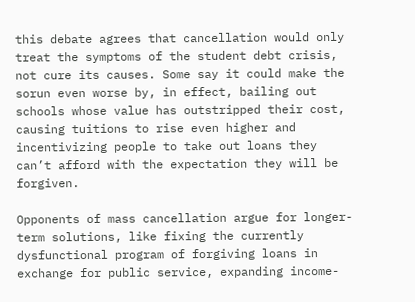this debate agrees that cancellation would only treat the symptoms of the student debt crisis, not cure its causes. Some say it could make the sorun even worse by, in effect, bailing out schools whose value has outstripped their cost, causing tuitions to rise even higher and incentivizing people to take out loans they can’t afford with the expectation they will be forgiven.

Opponents of mass cancellation argue for longer-term solutions, like fixing the currently dysfunctional program of forgiving loans in exchange for public service, expanding income-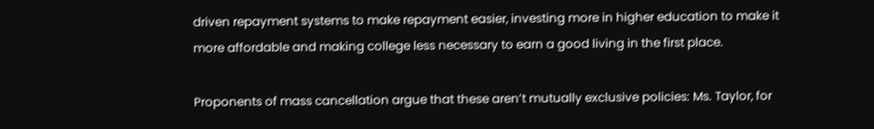driven repayment systems to make repayment easier, investing more in higher education to make it more affordable and making college less necessary to earn a good living in the first place.

Proponents of mass cancellation argue that these aren’t mutually exclusive policies: Ms. Taylor, for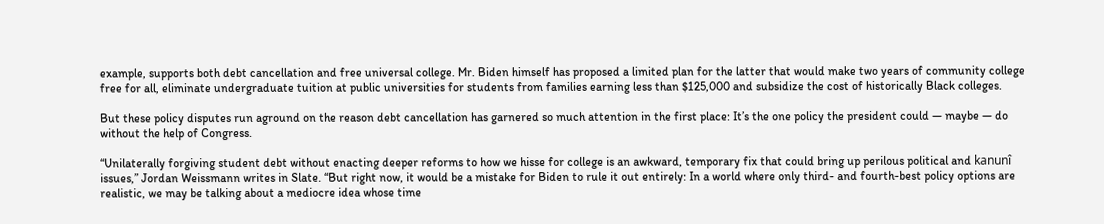example, supports both debt cancellation and free universal college. Mr. Biden himself has proposed a limited plan for the latter that would make two years of community college free for all, eliminate undergraduate tuition at public universities for students from families earning less than $125,000 and subsidize the cost of historically Black colleges.

But these policy disputes run aground on the reason debt cancellation has garnered so much attention in the first place: It’s the one policy the president could — maybe — do without the help of Congress.

“Unilaterally forgiving student debt without enacting deeper reforms to how we hisse for college is an awkward, temporary fix that could bring up perilous political and kanunî issues,” Jordan Weissmann writes in Slate. “But right now, it would be a mistake for Biden to rule it out entirely: In a world where only third- and fourth-best policy options are realistic, we may be talking about a mediocre idea whose time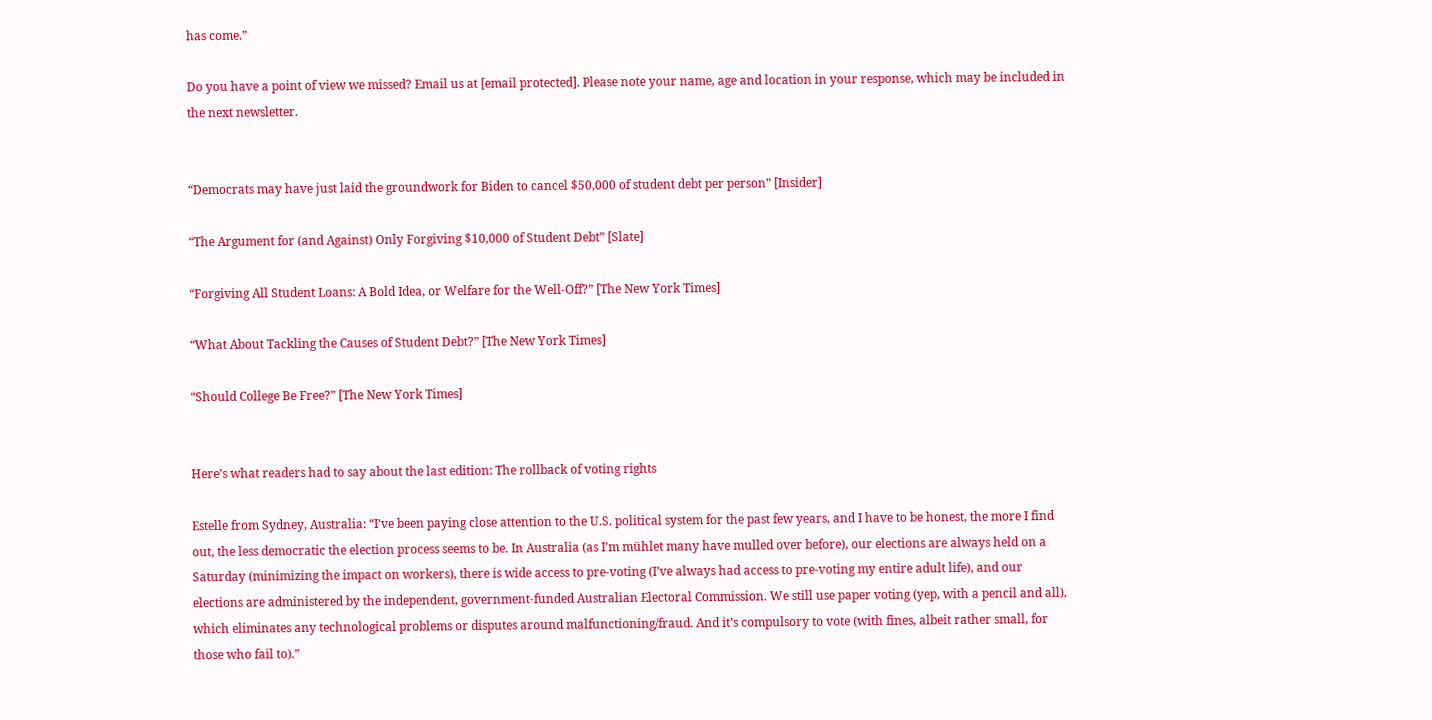has come.”

Do you have a point of view we missed? Email us at [email protected]. Please note your name, age and location in your response, which may be included in the next newsletter.


“Democrats may have just laid the groundwork for Biden to cancel $50,000 of student debt per person” [Insider]

“The Argument for (and Against) Only Forgiving $10,000 of Student Debt” [Slate]

“Forgiving All Student Loans: A Bold Idea, or Welfare for the Well-Off?” [The New York Times]

“What About Tackling the Causes of Student Debt?” [The New York Times]

“Should College Be Free?” [The New York Times]


Here’s what readers had to say about the last edition: The rollback of voting rights

Estelle from Sydney, Australia: “I’ve been paying close attention to the U.S. political system for the past few years, and I have to be honest, the more I find out, the less democratic the election process seems to be. In Australia (as I’m mühlet many have mulled over before), our elections are always held on a Saturday (minimizing the impact on workers), there is wide access to pre-voting (I’ve always had access to pre-voting my entire adult life), and our elections are administered by the independent, government-funded Australian Electoral Commission. We still use paper voting (yep, with a pencil and all), which eliminates any technological problems or disputes around malfunctioning/fraud. And it’s compulsory to vote (with fines, albeit rather small, for those who fail to).”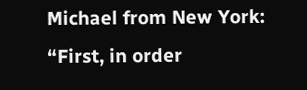Michael from New York: “First, in order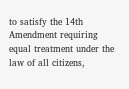to satisfy the 14th Amendment requiring equal treatment under the law of all citizens,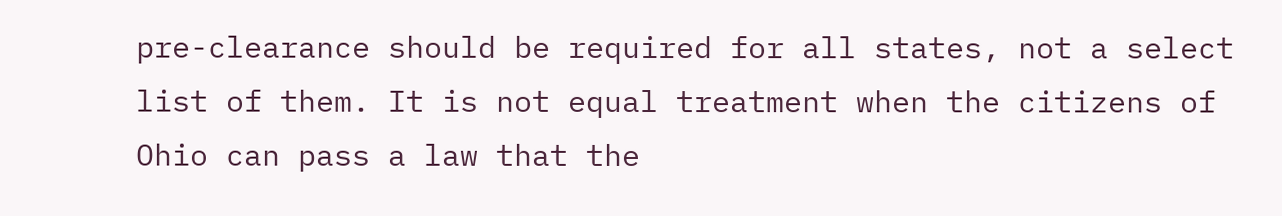pre-clearance should be required for all states, not a select list of them. It is not equal treatment when the citizens of Ohio can pass a law that the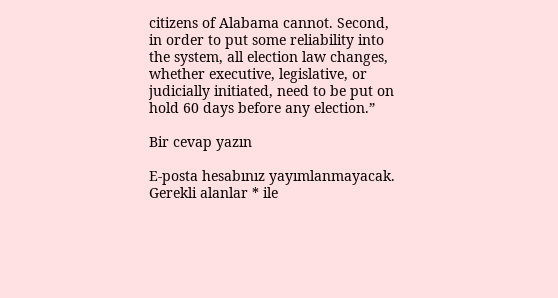citizens of Alabama cannot. Second, in order to put some reliability into the system, all election law changes, whether executive, legislative, or judicially initiated, need to be put on hold 60 days before any election.”

Bir cevap yazın

E-posta hesabınız yayımlanmayacak. Gerekli alanlar * ile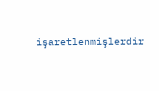işaretlenmişlerdir